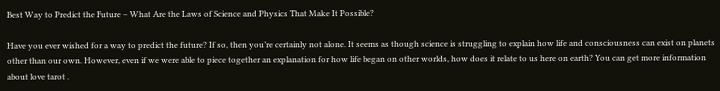Best Way to Predict the Future – What Are the Laws of Science and Physics That Make It Possible?

Have you ever wished for a way to predict the future? If so, then you’re certainly not alone. It seems as though science is struggling to explain how life and consciousness can exist on planets other than our own. However, even if we were able to piece together an explanation for how life began on other worlds, how does it relate to us here on earth? You can get more information about love tarot .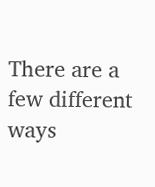There are a few different ways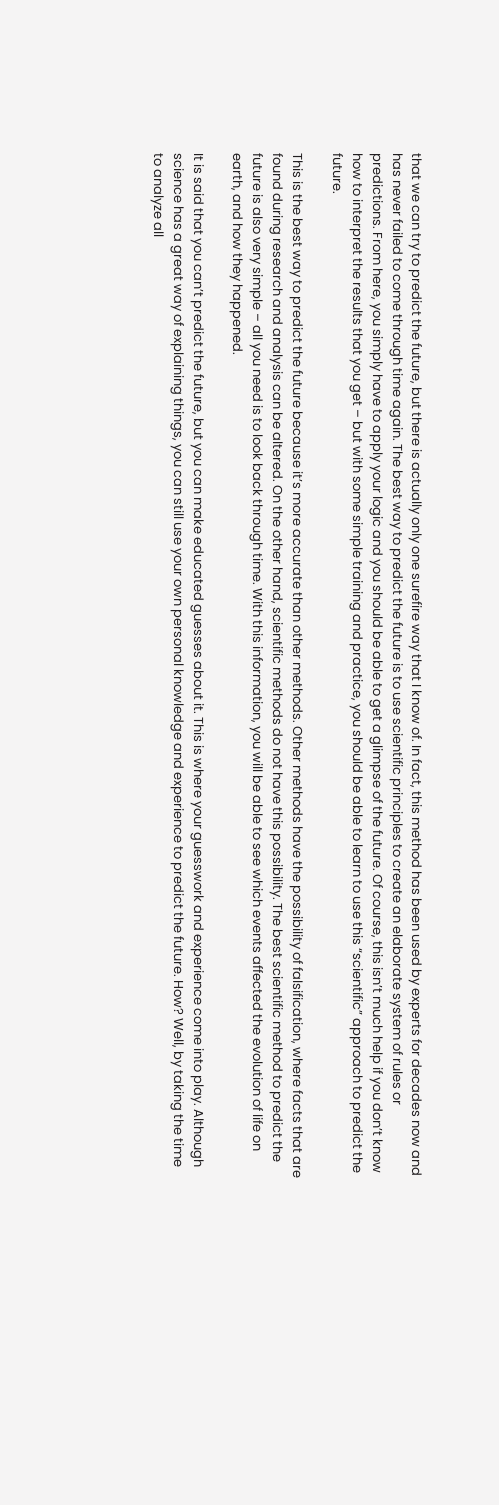that we can try to predict the future, but there is actually only one surefire way that I know of. In fact, this method has been used by experts for decades now and has never failed to come through time again. The best way to predict the future is to use scientific principles to create an elaborate system of rules or predictions. From here, you simply have to apply your logic and you should be able to get a glimpse of the future. Of course, this isn’t much help if you don’t know how to interpret the results that you get – but with some simple training and practice, you should be able to learn to use this “scientific” approach to predict the future.

This is the best way to predict the future because it’s more accurate than other methods. Other methods have the possibility of falsification, where facts that are found during research and analysis can be altered. On the other hand, scientific methods do not have this possibility. The best scientific method to predict the future is also very simple – all you need is to look back through time. With this information, you will be able to see which events affected the evolution of life on earth, and how they happened.

It is said that you can’t predict the future, but you can make educated guesses about it. This is where your guesswork and experience come into play. Although science has a great way of explaining things, you can still use your own personal knowledge and experience to predict the future. How? Well, by taking the time to analyze all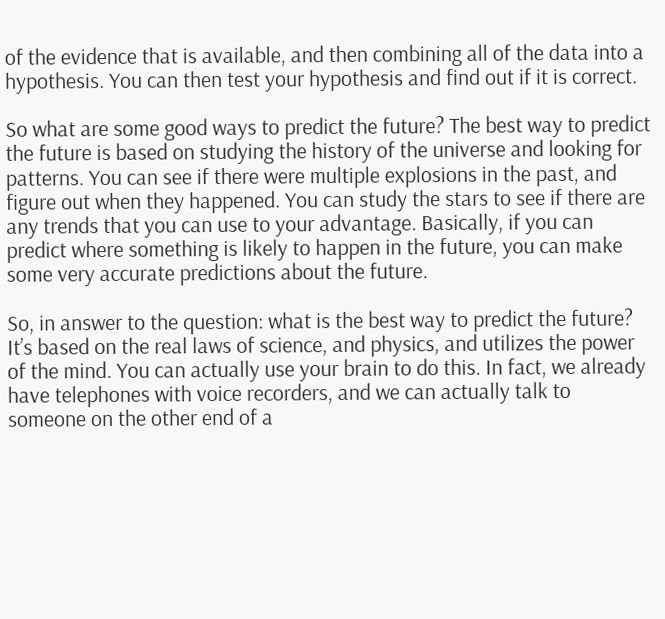of the evidence that is available, and then combining all of the data into a hypothesis. You can then test your hypothesis and find out if it is correct.

So what are some good ways to predict the future? The best way to predict the future is based on studying the history of the universe and looking for patterns. You can see if there were multiple explosions in the past, and figure out when they happened. You can study the stars to see if there are any trends that you can use to your advantage. Basically, if you can predict where something is likely to happen in the future, you can make some very accurate predictions about the future.

So, in answer to the question: what is the best way to predict the future? It’s based on the real laws of science, and physics, and utilizes the power of the mind. You can actually use your brain to do this. In fact, we already have telephones with voice recorders, and we can actually talk to someone on the other end of a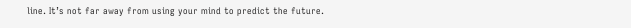line. It’s not far away from using your mind to predict the future.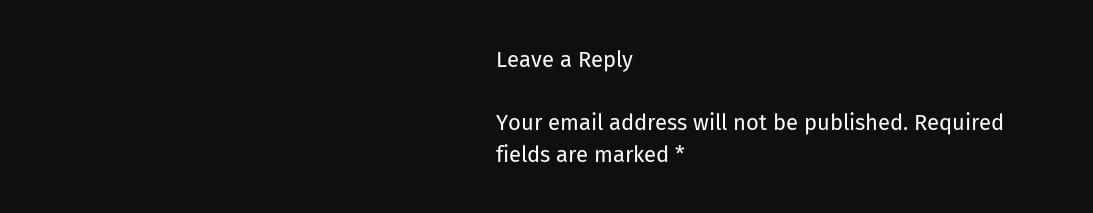Leave a Reply

Your email address will not be published. Required fields are marked *